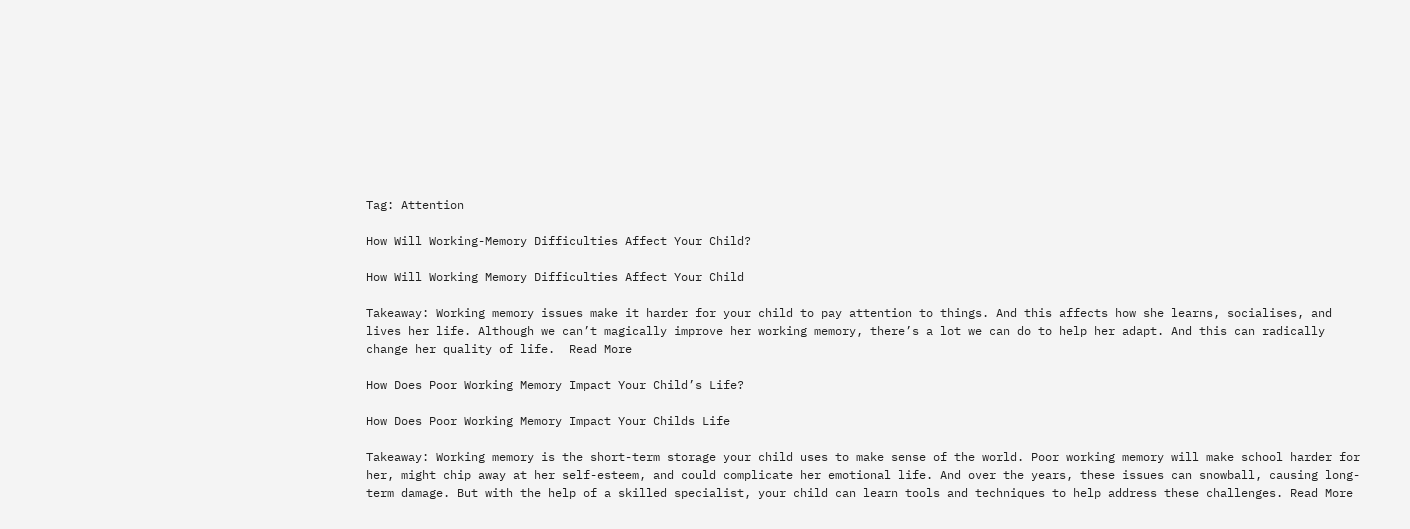Tag: Attention

How Will Working-Memory Difficulties Affect Your Child?

How Will Working Memory Difficulties Affect Your Child

Takeaway: Working memory issues make it harder for your child to pay attention to things. And this affects how she learns, socialises, and lives her life. Although we can’t magically improve her working memory, there’s a lot we can do to help her adapt. And this can radically change her quality of life.  Read More

How Does Poor Working Memory Impact Your Child’s Life?

How Does Poor Working Memory Impact Your Childs Life

Takeaway: Working memory is the short-term storage your child uses to make sense of the world. Poor working memory will make school harder for her, might chip away at her self-esteem, and could complicate her emotional life. And over the years, these issues can snowball, causing long-term damage. But with the help of a skilled specialist, your child can learn tools and techniques to help address these challenges. Read More